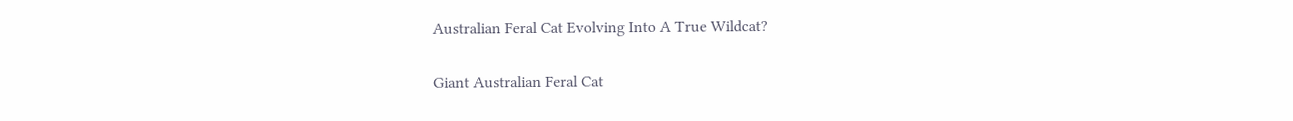Australian Feral Cat Evolving Into A True Wildcat?

Giant Australian Feral Cat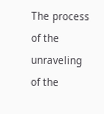The process of the unraveling of the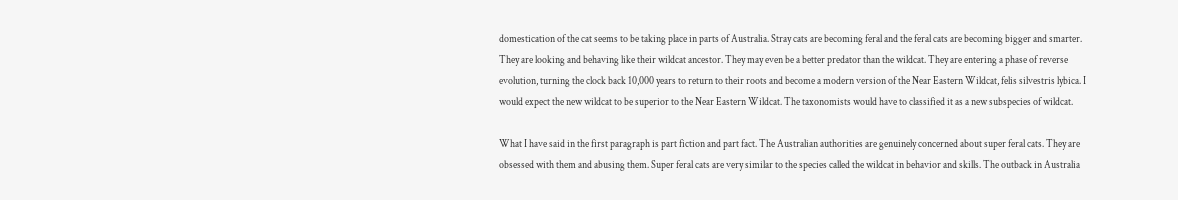domestication of the cat seems to be taking place in parts of Australia. Stray cats are becoming feral and the feral cats are becoming bigger and smarter. They are looking and behaving like their wildcat ancestor. They may even be a better predator than the wildcat. They are entering a phase of reverse evolution, turning the clock back 10,000 years to return to their roots and become a modern version of the Near Eastern Wildcat, felis silvestris lybica. I would expect the new wildcat to be superior to the Near Eastern Wildcat. The taxonomists would have to classified it as a new subspecies of wildcat.

What I have said in the first paragraph is part fiction and part fact. The Australian authorities are genuinely concerned about super feral cats. They are obsessed with them and abusing them. Super feral cats are very similar to the species called the wildcat in behavior and skills. The outback in Australia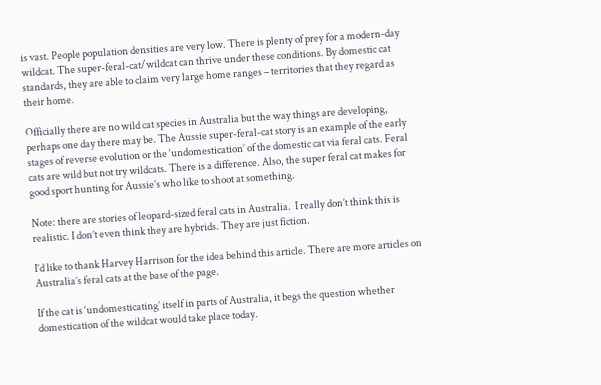is vast. People population densities are very low. There is plenty of prey for a modern-day wildcat. The super-feral-cat/wildcat can thrive under these conditions. By domestic cat standards, they are able to claim very large home ranges – territories that they regard as their home.

Officially there are no wild cat species in Australia but the way things are developing, perhaps one day there may be. The Aussie super-feral-cat story is an example of the early stages of reverse evolution or the ‘undomestication’ of the domestic cat via feral cats. Feral cats are wild but not try wildcats. There is a difference. Also, the super feral cat makes for good sport hunting for Aussie’s who like to shoot at something.

Note: there are stories of leopard-sized feral cats in Australia.  I really don’t think this is realistic. I don’t even think they are hybrids. They are just fiction.

I’d like to thank Harvey Harrison for the idea behind this article. There are more articles on Australia’s feral cats at the base of the page.

If the cat is ‘undomesticating’ itself in parts of Australia, it begs the question whether domestication of the wildcat would take place today.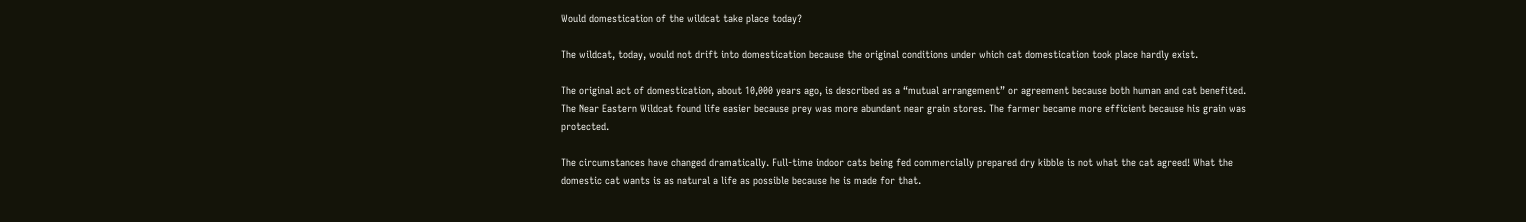Would domestication of the wildcat take place today?

The wildcat, today, would not drift into domestication because the original conditions under which cat domestication took place hardly exist.

The original act of domestication, about 10,000 years ago, is described as a “mutual arrangement” or agreement because both human and cat benefited. The Near Eastern Wildcat found life easier because prey was more abundant near grain stores. The farmer became more efficient because his grain was protected.

The circumstances have changed dramatically. Full-time indoor cats being fed commercially prepared dry kibble is not what the cat agreed! What the domestic cat wants is as natural a life as possible because he is made for that.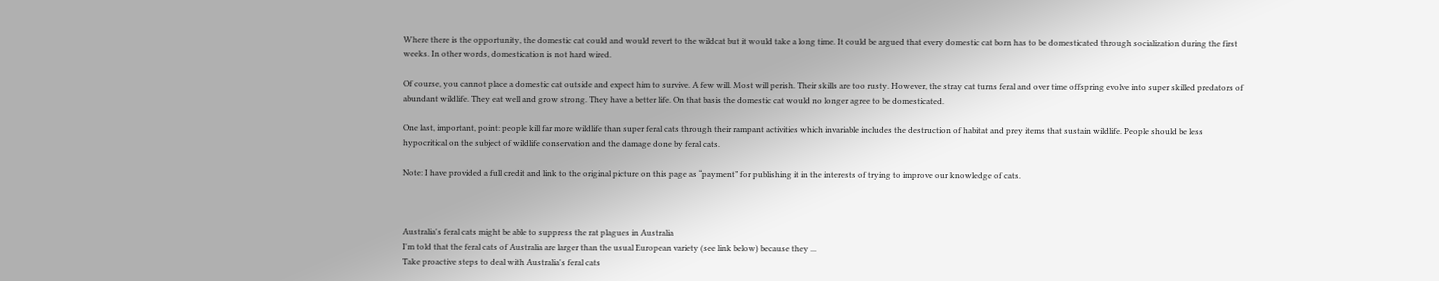Where there is the opportunity, the domestic cat could and would revert to the wildcat but it would take a long time. It could be argued that every domestic cat born has to be domesticated through socialization during the first weeks. In other words, domestication is not hard wired.

Of course, you cannot place a domestic cat outside and expect him to survive. A few will. Most will perish. Their skills are too rusty. However, the stray cat turns feral and over time offspring evolve into super skilled predators of abundant wildlife. They eat well and grow strong. They have a better life. On that basis the domestic cat would no longer agree to be domesticated.

One last, important, point: people kill far more wildlife than super feral cats through their rampant activities which invariable includes the destruction of habitat and prey items that sustain wildlife. People should be less hypocritical on the subject of wildlife conservation and the damage done by feral cats.

Note: I have provided a full credit and link to the original picture on this page as “payment” for publishing it in the interests of trying to improve our knowledge of cats.



Australia's feral cats might be able to suppress the rat plagues in Australia
I'm told that the feral cats of Australia are larger than the usual European variety (see link below) because they ...
Take proactive steps to deal with Australia's feral cats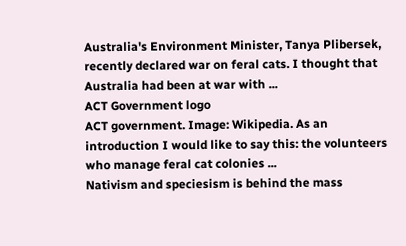Australia's Environment Minister, Tanya Plibersek, recently declared war on feral cats. I thought that Australia had been at war with ...
ACT Government logo
ACT government. Image: Wikipedia. As an introduction I would like to say this: the volunteers who manage feral cat colonies ...
Nativism and speciesism is behind the mass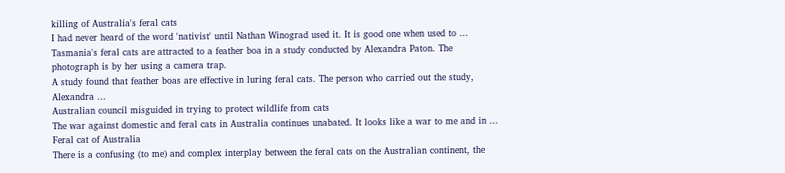killing of Australia's feral cats
I had never heard of the word 'nativist' until Nathan Winograd used it. It is good one when used to ...
Tasmania's feral cats are attracted to a feather boa in a study conducted by Alexandra Paton. The photograph is by her using a camera trap.
A study found that feather boas are effective in luring feral cats. The person who carried out the study, Alexandra ...
Australian council misguided in trying to protect wildlife from cats
The war against domestic and feral cats in Australia continues unabated. It looks like a war to me and in ...
Feral cat of Australia
There is a confusing (to me) and complex interplay between the feral cats on the Australian continent, the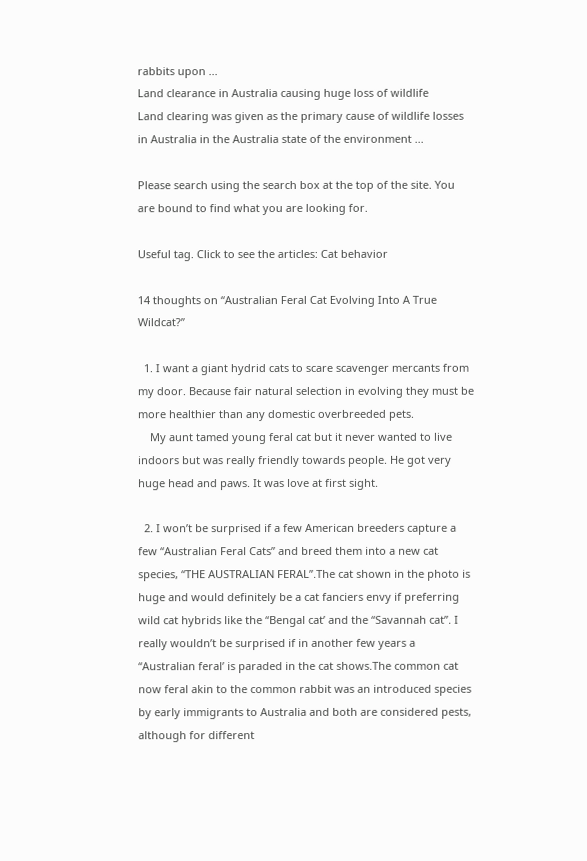rabbits upon ...
Land clearance in Australia causing huge loss of wildlife
Land clearing was given as the primary cause of wildlife losses in Australia in the Australia state of the environment ...

Please search using the search box at the top of the site. You are bound to find what you are looking for.

Useful tag. Click to see the articles: Cat behavior

14 thoughts on “Australian Feral Cat Evolving Into A True Wildcat?”

  1. I want a giant hydrid cats to scare scavenger mercants from my door. Because fair natural selection in evolving they must be more healthier than any domestic overbreeded pets.
    My aunt tamed young feral cat but it never wanted to live indoors but was really friendly towards people. He got very huge head and paws. It was love at first sight.

  2. I won’t be surprised if a few American breeders capture a few “Australian Feral Cats” and breed them into a new cat species, “THE AUSTRALIAN FERAL”.The cat shown in the photo is huge and would definitely be a cat fanciers envy if preferring wild cat hybrids like the “Bengal cat’ and the “Savannah cat”. I really wouldn’t be surprised if in another few years a “Australian feral’ is paraded in the cat shows.The common cat now feral akin to the common rabbit was an introduced species by early immigrants to Australia and both are considered pests, although for different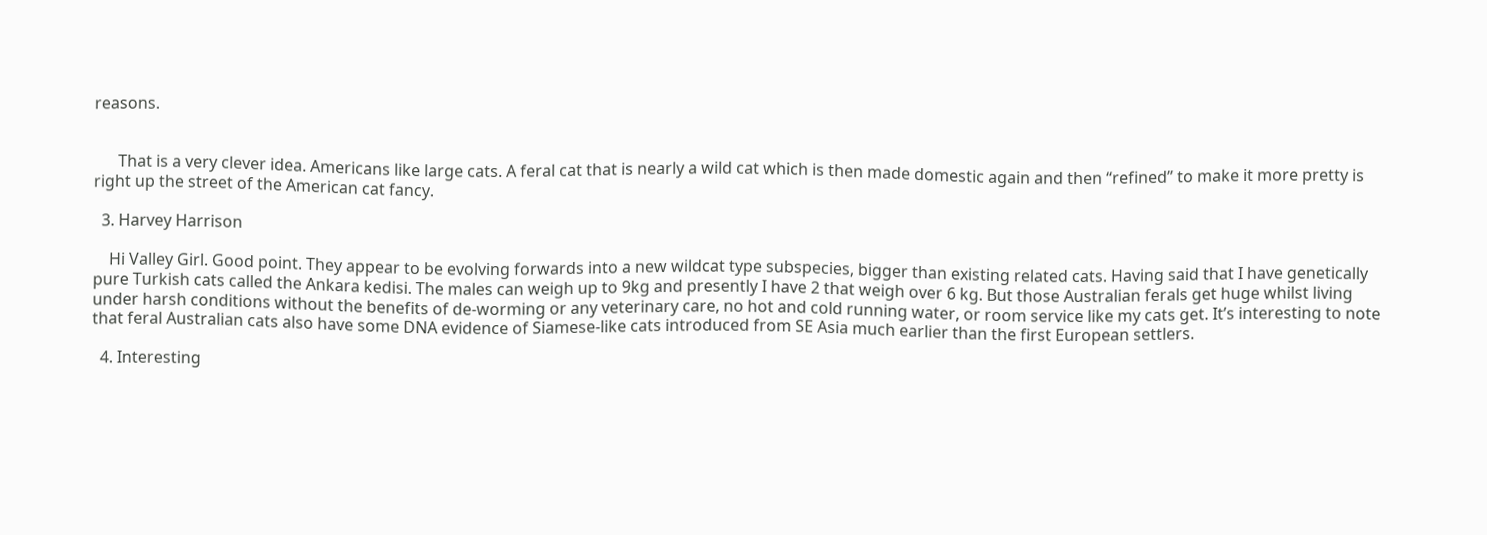reasons.


      That is a very clever idea. Americans like large cats. A feral cat that is nearly a wild cat which is then made domestic again and then “refined” to make it more pretty is right up the street of the American cat fancy.

  3. Harvey Harrison

    Hi Valley Girl. Good point. They appear to be evolving forwards into a new wildcat type subspecies, bigger than existing related cats. Having said that I have genetically pure Turkish cats called the Ankara kedisi. The males can weigh up to 9kg and presently I have 2 that weigh over 6 kg. But those Australian ferals get huge whilst living under harsh conditions without the benefits of de-worming or any veterinary care, no hot and cold running water, or room service like my cats get. It’s interesting to note that feral Australian cats also have some DNA evidence of Siamese-like cats introduced from SE Asia much earlier than the first European settlers.

  4. Interesting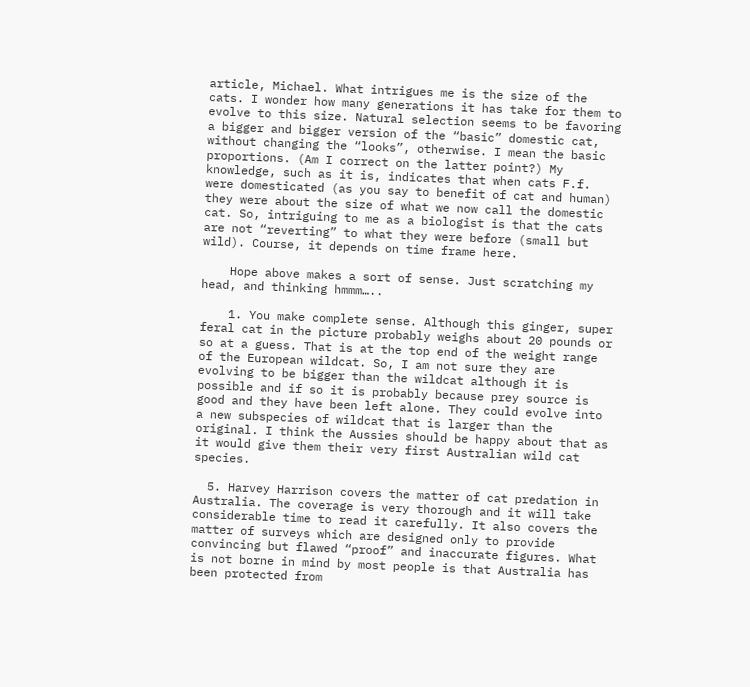article, Michael. What intrigues me is the size of the cats. I wonder how many generations it has take for them to evolve to this size. Natural selection seems to be favoring a bigger and bigger version of the “basic” domestic cat, without changing the “looks”, otherwise. I mean the basic proportions. (Am I correct on the latter point?) My knowledge, such as it is, indicates that when cats F.f. were domesticated (as you say to benefit of cat and human) they were about the size of what we now call the domestic cat. So, intriguing to me as a biologist is that the cats are not “reverting” to what they were before (small but wild). Course, it depends on time frame here.

    Hope above makes a sort of sense. Just scratching my head, and thinking hmmm…..

    1. You make complete sense. Although this ginger, super feral cat in the picture probably weighs about 20 pounds or so at a guess. That is at the top end of the weight range of the European wildcat. So, I am not sure they are evolving to be bigger than the wildcat although it is possible and if so it is probably because prey source is good and they have been left alone. They could evolve into a new subspecies of wildcat that is larger than the original. I think the Aussies should be happy about that as it would give them their very first Australian wild cat species.

  5. Harvey Harrison covers the matter of cat predation in Australia. The coverage is very thorough and it will take considerable time to read it carefully. It also covers the matter of surveys which are designed only to provide convincing but flawed “proof” and inaccurate figures. What is not borne in mind by most people is that Australia has been protected from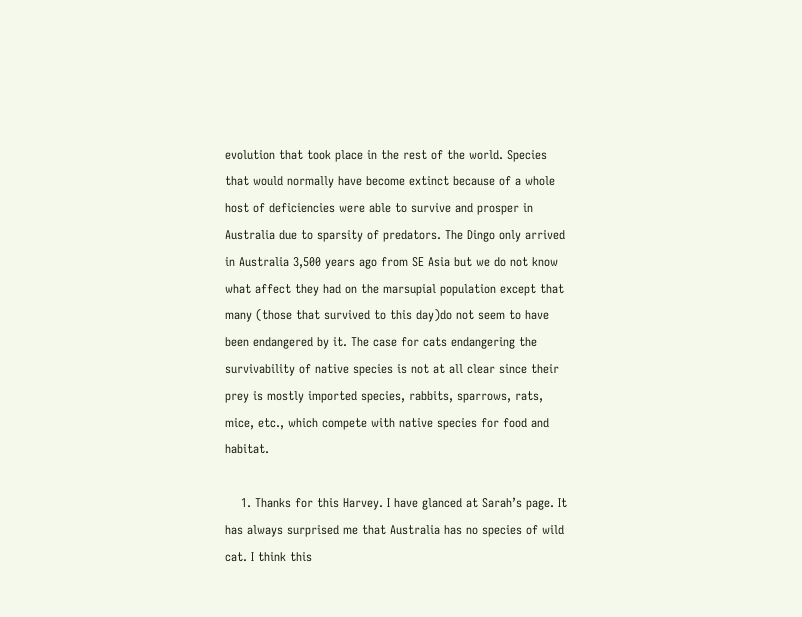evolution that took place in the rest of the world. Species that would normally have become extinct because of a whole host of deficiencies were able to survive and prosper in Australia due to sparsity of predators. The Dingo only arrived in Australia 3,500 years ago from SE Asia but we do not know what affect they had on the marsupial population except that many (those that survived to this day)do not seem to have been endangered by it. The case for cats endangering the survivability of native species is not at all clear since their prey is mostly imported species, rabbits, sparrows, rats, mice, etc., which compete with native species for food and habitat.

    1. Thanks for this Harvey. I have glanced at Sarah’s page. It has always surprised me that Australia has no species of wild cat. I think this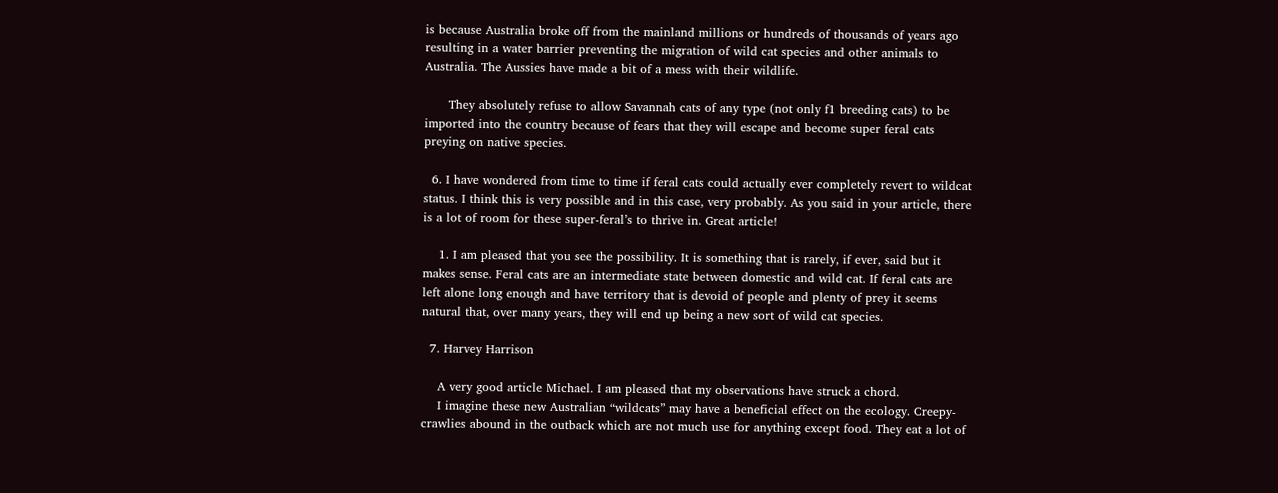is because Australia broke off from the mainland millions or hundreds of thousands of years ago resulting in a water barrier preventing the migration of wild cat species and other animals to Australia. The Aussies have made a bit of a mess with their wildlife.

      They absolutely refuse to allow Savannah cats of any type (not only f1 breeding cats) to be imported into the country because of fears that they will escape and become super feral cats preying on native species.

  6. I have wondered from time to time if feral cats could actually ever completely revert to wildcat status. I think this is very possible and in this case, very probably. As you said in your article, there is a lot of room for these super-feral’s to thrive in. Great article!

    1. I am pleased that you see the possibility. It is something that is rarely, if ever, said but it makes sense. Feral cats are an intermediate state between domestic and wild cat. If feral cats are left alone long enough and have territory that is devoid of people and plenty of prey it seems natural that, over many years, they will end up being a new sort of wild cat species.

  7. Harvey Harrison

    A very good article Michael. I am pleased that my observations have struck a chord.
    I imagine these new Australian “wildcats” may have a beneficial effect on the ecology. Creepy-crawlies abound in the outback which are not much use for anything except food. They eat a lot of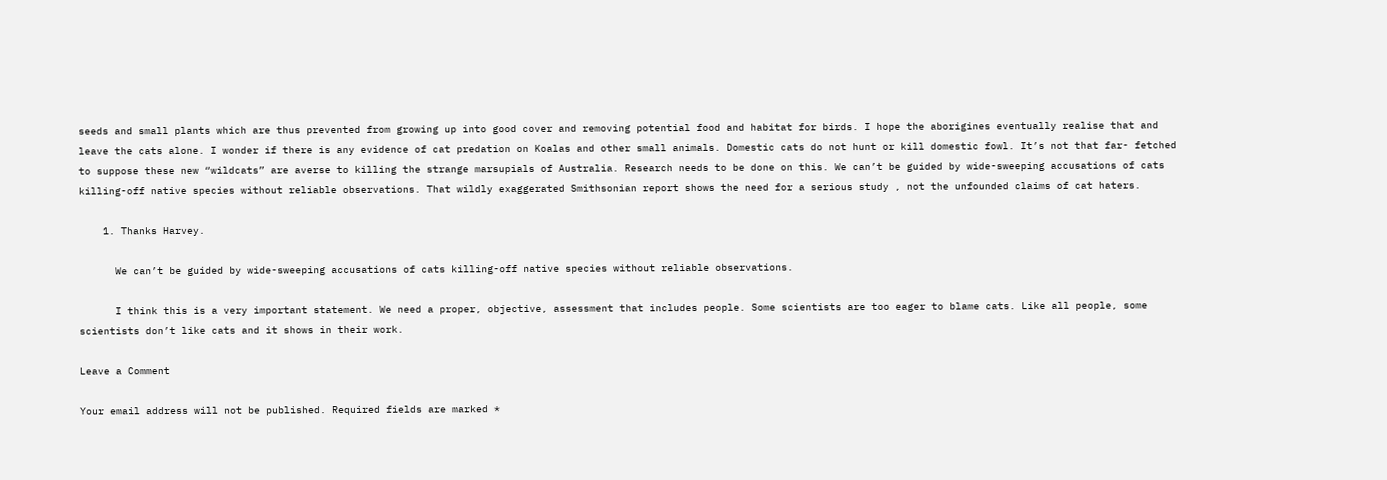seeds and small plants which are thus prevented from growing up into good cover and removing potential food and habitat for birds. I hope the aborigines eventually realise that and leave the cats alone. I wonder if there is any evidence of cat predation on Koalas and other small animals. Domestic cats do not hunt or kill domestic fowl. It’s not that far- fetched to suppose these new “wildcats” are averse to killing the strange marsupials of Australia. Research needs to be done on this. We can’t be guided by wide-sweeping accusations of cats killing-off native species without reliable observations. That wildly exaggerated Smithsonian report shows the need for a serious study , not the unfounded claims of cat haters.

    1. Thanks Harvey.

      We can’t be guided by wide-sweeping accusations of cats killing-off native species without reliable observations.

      I think this is a very important statement. We need a proper, objective, assessment that includes people. Some scientists are too eager to blame cats. Like all people, some scientists don’t like cats and it shows in their work.

Leave a Comment

Your email address will not be published. Required fields are marked *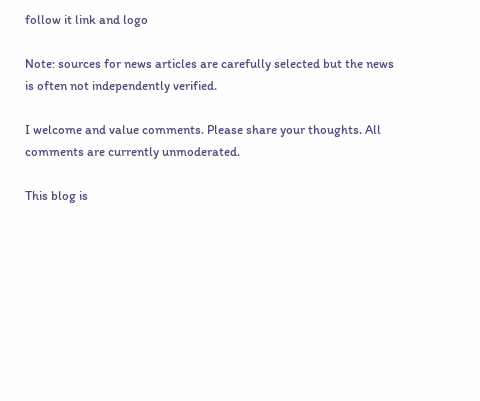follow it link and logo

Note: sources for news articles are carefully selected but the news is often not independently verified.

I welcome and value comments. Please share your thoughts. All comments are currently unmoderated.

This blog is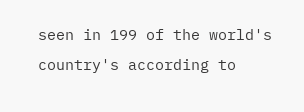seen in 199 of the world's country's according to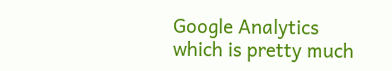Google Analytics which is pretty much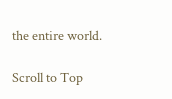the entire world.

Scroll to Top